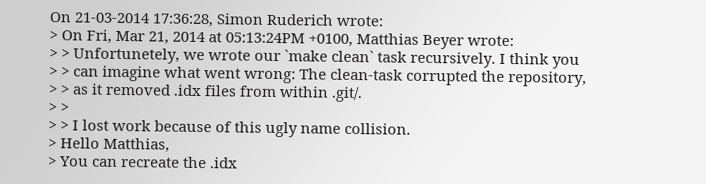On 21-03-2014 17:36:28, Simon Ruderich wrote:
> On Fri, Mar 21, 2014 at 05:13:24PM +0100, Matthias Beyer wrote:
> > Unfortunetely, we wrote our `make clean` task recursively. I think you
> > can imagine what went wrong: The clean-task corrupted the repository,
> > as it removed .idx files from within .git/.
> >
> > I lost work because of this ugly name collision.
> Hello Matthias,
> You can recreate the .idx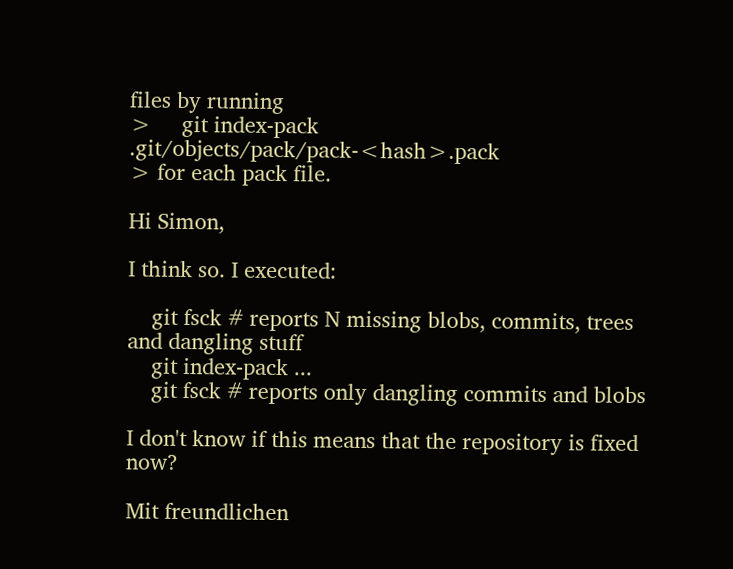files by running
>     git index-pack .git/objects/pack/pack-<hash>.pack
> for each pack file.

Hi Simon,

I think so. I executed:

    git fsck # reports N missing blobs, commits, trees and dangling stuff
    git index-pack ...
    git fsck # reports only dangling commits and blobs

I don't know if this means that the repository is fixed now?

Mit freundlichen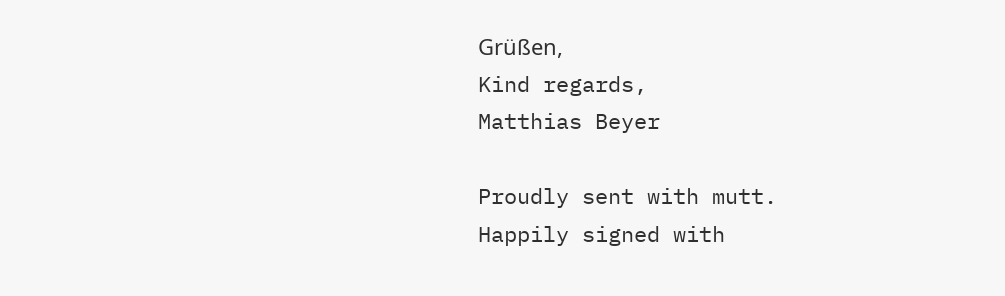Grüßen,
Kind regards,
Matthias Beyer

Proudly sent with mutt.
Happily signed with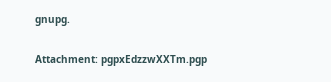gnupg.

Attachment: pgpxEdzzwXXTm.pgp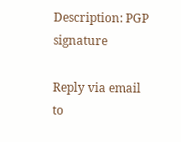Description: PGP signature

Reply via email to